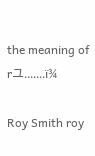the meaning of rユ.......ï¾

Roy Smith roy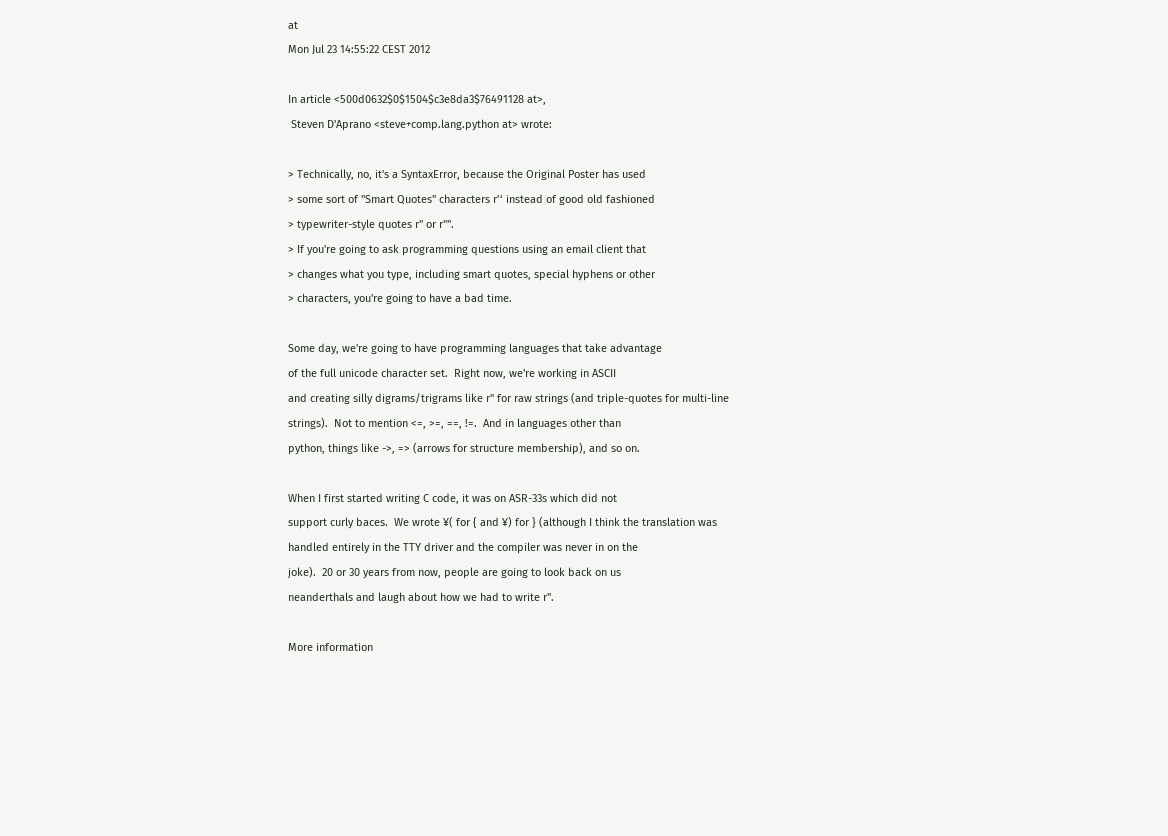at
Mon Jul 23 14:55:22 CEST 2012

In article <500d0632$0$1504$c3e8da3$76491128 at>,
 Steven D'Aprano <steve+comp.lang.python at> wrote:

> Technically, no, it's a SyntaxError, because the Original Poster has used
> some sort of "Smart Quotes" characters r’‘ instead of good old fashioned
> typewriter-style quotes r'' or r"".
> If you're going to ask programming questions using an email client that
> changes what you type, including smart quotes, special hyphens or other
> characters, you're going to have a bad time.

Some day, we're going to have programming languages that take advantage
of the full unicode character set.  Right now, we're working in ASCII
and creating silly digrams/trigrams like r'' for raw strings (and triple-quotes for multi-line
strings).  Not to mention <=, >=, ==, !=.  And in languages other than
python, things like ->, => (arrows for structure membership), and so on.

When I first started writing C code, it was on ASR-33s which did not
support curly baces.  We wrote ¥( for { and ¥) for } (although I think the translation was
handled entirely in the TTY driver and the compiler was never in on the
joke).  20 or 30 years from now, people are going to look back on us
neanderthals and laugh about how we had to write r''.

More information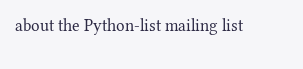about the Python-list mailing list